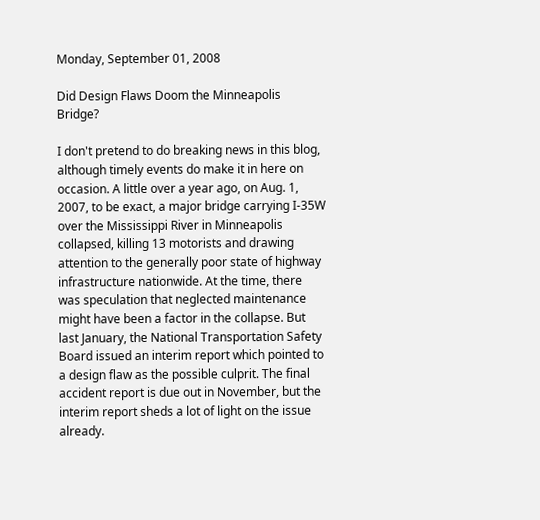Monday, September 01, 2008

Did Design Flaws Doom the Minneapolis Bridge?

I don't pretend to do breaking news in this blog, although timely events do make it in here on occasion. A little over a year ago, on Aug. 1, 2007, to be exact, a major bridge carrying I-35W over the Mississippi River in Minneapolis collapsed, killing 13 motorists and drawing attention to the generally poor state of highway infrastructure nationwide. At the time, there was speculation that neglected maintenance might have been a factor in the collapse. But last January, the National Transportation Safety Board issued an interim report which pointed to a design flaw as the possible culprit. The final accident report is due out in November, but the interim report sheds a lot of light on the issue already.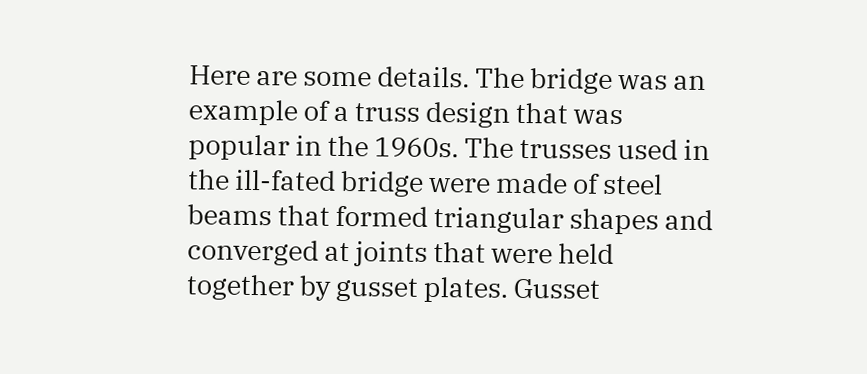Here are some details. The bridge was an example of a truss design that was popular in the 1960s. The trusses used in the ill-fated bridge were made of steel beams that formed triangular shapes and converged at joints that were held together by gusset plates. Gusset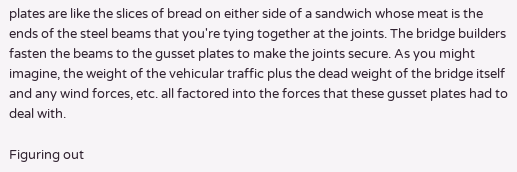plates are like the slices of bread on either side of a sandwich whose meat is the ends of the steel beams that you're tying together at the joints. The bridge builders fasten the beams to the gusset plates to make the joints secure. As you might imagine, the weight of the vehicular traffic plus the dead weight of the bridge itself and any wind forces, etc. all factored into the forces that these gusset plates had to deal with.

Figuring out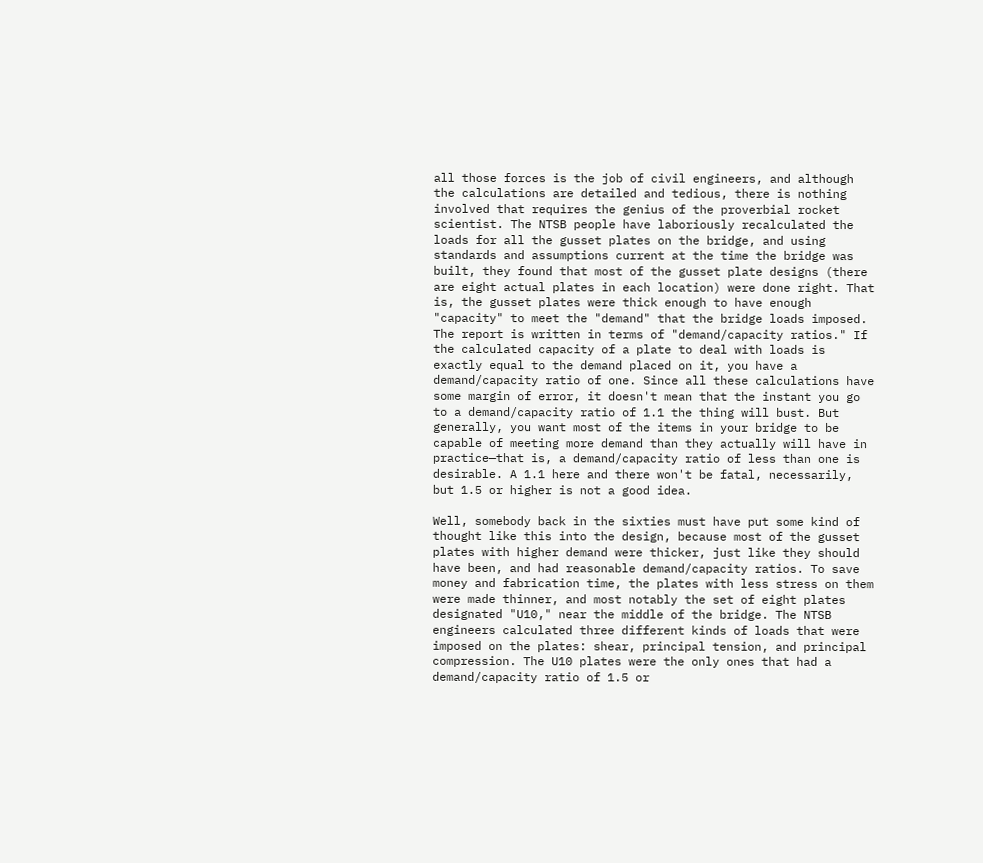all those forces is the job of civil engineers, and although the calculations are detailed and tedious, there is nothing involved that requires the genius of the proverbial rocket scientist. The NTSB people have laboriously recalculated the loads for all the gusset plates on the bridge, and using standards and assumptions current at the time the bridge was built, they found that most of the gusset plate designs (there are eight actual plates in each location) were done right. That is, the gusset plates were thick enough to have enough "capacity" to meet the "demand" that the bridge loads imposed. The report is written in terms of "demand/capacity ratios." If the calculated capacity of a plate to deal with loads is exactly equal to the demand placed on it, you have a demand/capacity ratio of one. Since all these calculations have some margin of error, it doesn't mean that the instant you go to a demand/capacity ratio of 1.1 the thing will bust. But generally, you want most of the items in your bridge to be capable of meeting more demand than they actually will have in practice—that is, a demand/capacity ratio of less than one is desirable. A 1.1 here and there won't be fatal, necessarily, but 1.5 or higher is not a good idea.

Well, somebody back in the sixties must have put some kind of thought like this into the design, because most of the gusset plates with higher demand were thicker, just like they should have been, and had reasonable demand/capacity ratios. To save money and fabrication time, the plates with less stress on them were made thinner, and most notably the set of eight plates designated "U10," near the middle of the bridge. The NTSB engineers calculated three different kinds of loads that were imposed on the plates: shear, principal tension, and principal compression. The U10 plates were the only ones that had a demand/capacity ratio of 1.5 or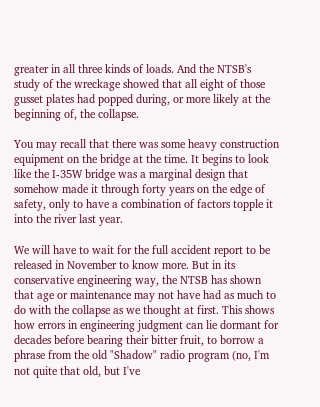greater in all three kinds of loads. And the NTSB's study of the wreckage showed that all eight of those gusset plates had popped during, or more likely at the beginning of, the collapse.

You may recall that there was some heavy construction equipment on the bridge at the time. It begins to look like the I-35W bridge was a marginal design that somehow made it through forty years on the edge of safety, only to have a combination of factors topple it into the river last year.

We will have to wait for the full accident report to be released in November to know more. But in its conservative engineering way, the NTSB has shown that age or maintenance may not have had as much to do with the collapse as we thought at first. This shows how errors in engineering judgment can lie dormant for decades before bearing their bitter fruit, to borrow a phrase from the old "Shadow" radio program (no, I'm not quite that old, but I've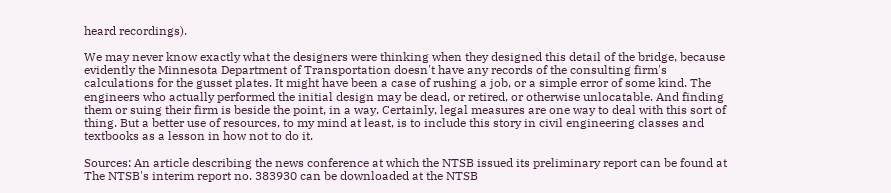heard recordings).

We may never know exactly what the designers were thinking when they designed this detail of the bridge, because evidently the Minnesota Department of Transportation doesn't have any records of the consulting firm's calculations for the gusset plates. It might have been a case of rushing a job, or a simple error of some kind. The engineers who actually performed the initial design may be dead, or retired, or otherwise unlocatable. And finding them or suing their firm is beside the point, in a way. Certainly, legal measures are one way to deal with this sort of thing. But a better use of resources, to my mind at least, is to include this story in civil engineering classes and textbooks as a lesson in how not to do it.

Sources: An article describing the news conference at which the NTSB issued its preliminary report can be found at The NTSB's interim report no. 383930 can be downloaded at the NTSB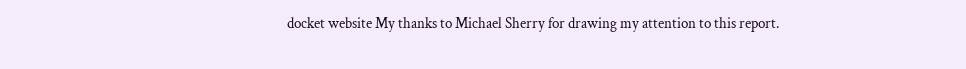docket website My thanks to Michael Sherry for drawing my attention to this report.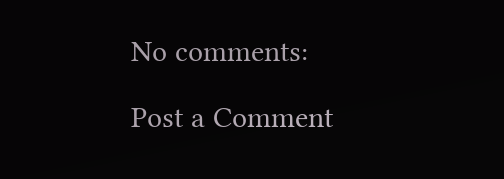No comments:

Post a Comment